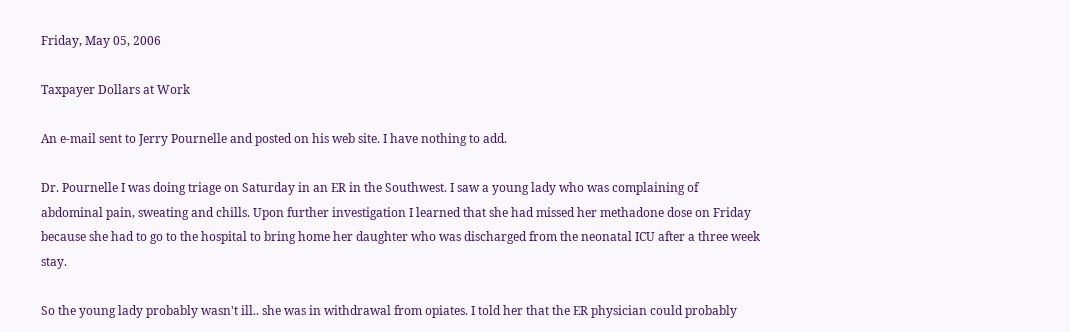Friday, May 05, 2006

Taxpayer Dollars at Work

An e-mail sent to Jerry Pournelle and posted on his web site. I have nothing to add.

Dr. Pournelle I was doing triage on Saturday in an ER in the Southwest. I saw a young lady who was complaining of abdominal pain, sweating and chills. Upon further investigation I learned that she had missed her methadone dose on Friday because she had to go to the hospital to bring home her daughter who was discharged from the neonatal ICU after a three week stay.

So the young lady probably wasn't ill.. she was in withdrawal from opiates. I told her that the ER physician could probably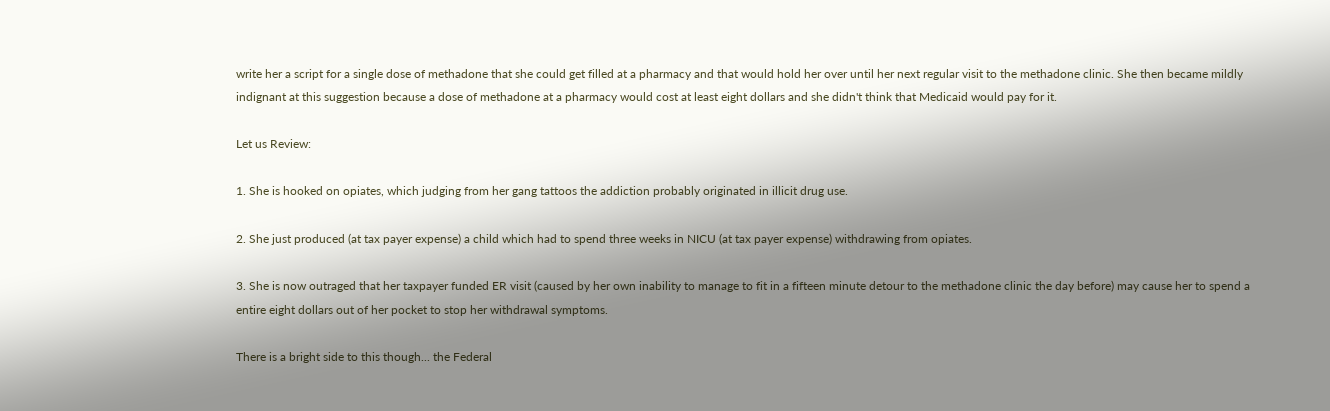write her a script for a single dose of methadone that she could get filled at a pharmacy and that would hold her over until her next regular visit to the methadone clinic. She then became mildly indignant at this suggestion because a dose of methadone at a pharmacy would cost at least eight dollars and she didn't think that Medicaid would pay for it.

Let us Review:

1. She is hooked on opiates, which judging from her gang tattoos the addiction probably originated in illicit drug use.

2. She just produced (at tax payer expense) a child which had to spend three weeks in NICU (at tax payer expense) withdrawing from opiates.

3. She is now outraged that her taxpayer funded ER visit (caused by her own inability to manage to fit in a fifteen minute detour to the methadone clinic the day before) may cause her to spend a entire eight dollars out of her pocket to stop her withdrawal symptoms.

There is a bright side to this though... the Federal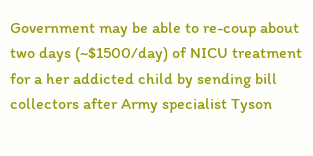Government may be able to re-coup about two days (~$1500/day) of NICU treatment for a her addicted child by sending bill collectors after Army specialist Tyson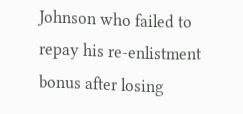Johnson who failed to repay his re-enlistment bonus after losing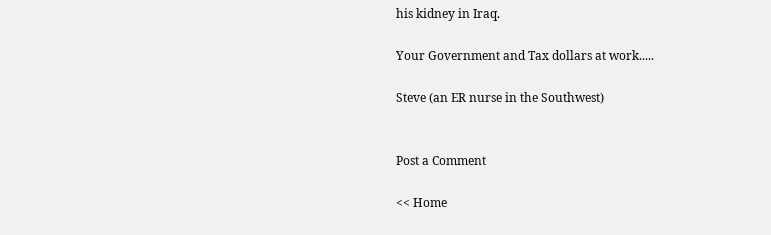his kidney in Iraq.

Your Government and Tax dollars at work.....

Steve (an ER nurse in the Southwest)


Post a Comment

<< Home